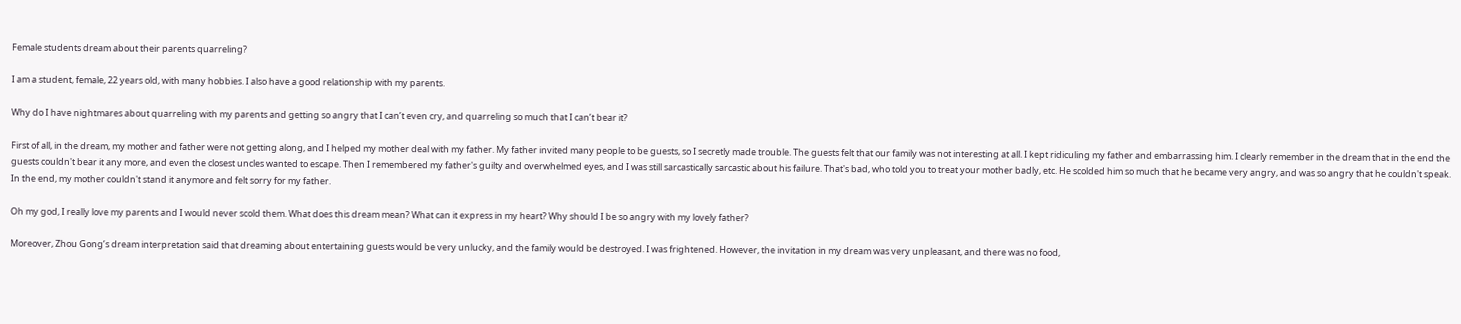Female students dream about their parents quarreling?

I am a student, female, 22 years old, with many hobbies. I also have a good relationship with my parents.

Why do I have nightmares about quarreling with my parents and getting so angry that I can’t even cry, and quarreling so much that I can’t bear it?

First of all, in the dream, my mother and father were not getting along, and I helped my mother deal with my father. My father invited many people to be guests, so I secretly made trouble. The guests felt that our family was not interesting at all. I kept ridiculing my father and embarrassing him. I clearly remember in the dream that in the end the guests couldn't bear it any more, and even the closest uncles wanted to escape. Then I remembered my father's guilty and overwhelmed eyes, and I was still sarcastically sarcastic about his failure. That's bad, who told you to treat your mother badly, etc. He scolded him so much that he became very angry, and was so angry that he couldn't speak. In the end, my mother couldn't stand it anymore and felt sorry for my father.

Oh my god, I really love my parents and I would never scold them. What does this dream mean? What can it express in my heart? Why should I be so angry with my lovely father?

Moreover, Zhou Gong’s dream interpretation said that dreaming about entertaining guests would be very unlucky, and the family would be destroyed. I was frightened. However, the invitation in my dream was very unpleasant, and there was no food,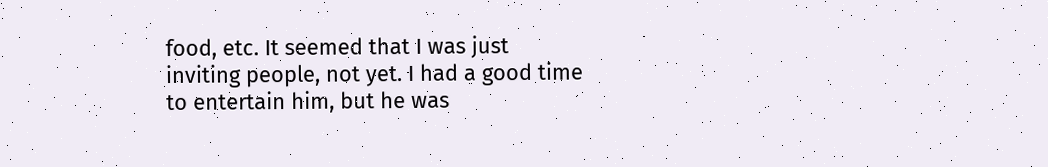food, etc. It seemed that I was just inviting people, not yet. I had a good time to entertain him, but he was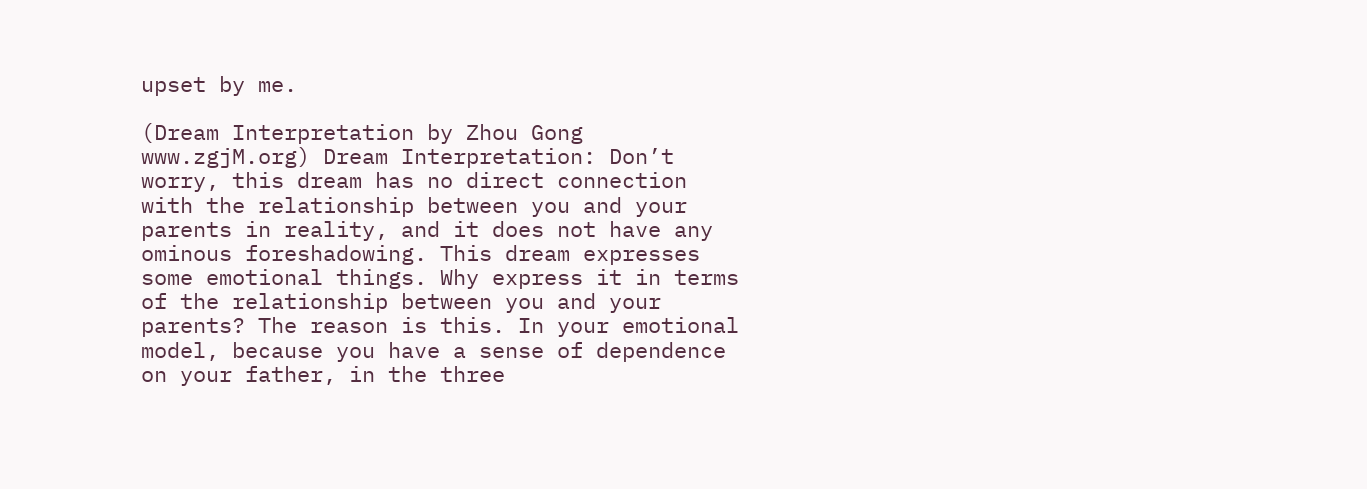upset by me.

(Dream Interpretation by Zhou Gong www.zgjM.org) Dream Interpretation: Don’t worry, this dream has no direct connection with the relationship between you and your parents in reality, and it does not have any ominous foreshadowing. This dream expresses some emotional things. Why express it in terms of the relationship between you and your parents? The reason is this. In your emotional model, because you have a sense of dependence on your father, in the three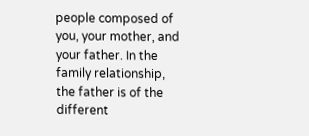people composed of you, your mother, and your father. In the family relationship, the father is of the different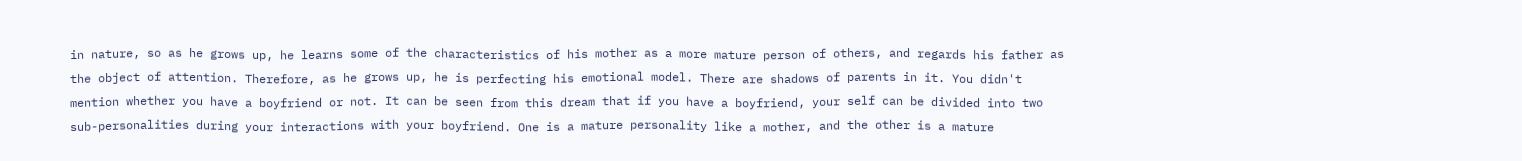in nature, so as he grows up, he learns some of the characteristics of his mother as a more mature person of others, and regards his father as the object of attention. Therefore, as he grows up, he is perfecting his emotional model. There are shadows of parents in it. You didn't mention whether you have a boyfriend or not. It can be seen from this dream that if you have a boyfriend, your self can be divided into two sub-personalities during your interactions with your boyfriend. One is a mature personality like a mother, and the other is a mature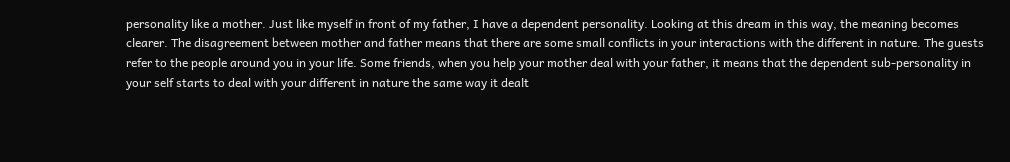personality like a mother. Just like myself in front of my father, I have a dependent personality. Looking at this dream in this way, the meaning becomes clearer. The disagreement between mother and father means that there are some small conflicts in your interactions with the different in nature. The guests refer to the people around you in your life. Some friends, when you help your mother deal with your father, it means that the dependent sub-personality in your self starts to deal with your different in nature the same way it dealt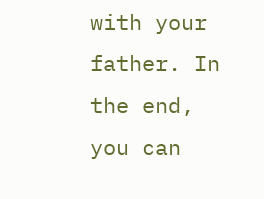with your father. In the end, you can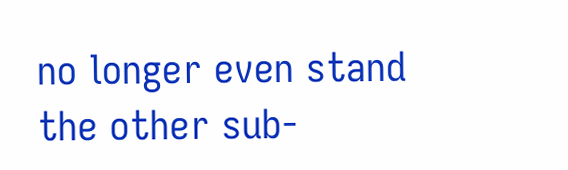no longer even stand the other sub-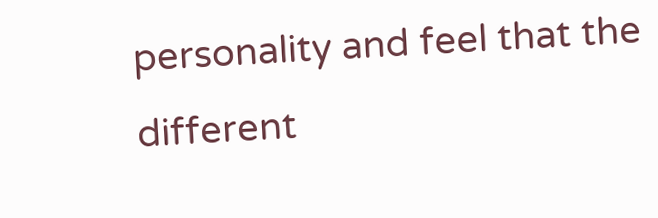personality and feel that the different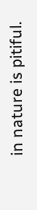in nature is pitiful.